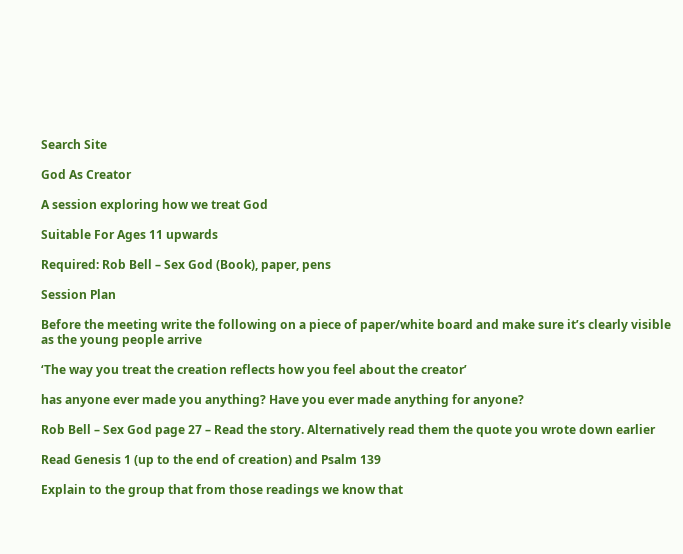Search Site

God As Creator

A session exploring how we treat God

Suitable For Ages 11 upwards

Required: Rob Bell – Sex God (Book), paper, pens

Session Plan

Before the meeting write the following on a piece of paper/white board and make sure it’s clearly visible as the young people arrive

‘The way you treat the creation reflects how you feel about the creator’

has anyone ever made you anything? Have you ever made anything for anyone?

Rob Bell – Sex God page 27 – Read the story. Alternatively read them the quote you wrote down earlier

Read Genesis 1 (up to the end of creation) and Psalm 139

Explain to the group that from those readings we know that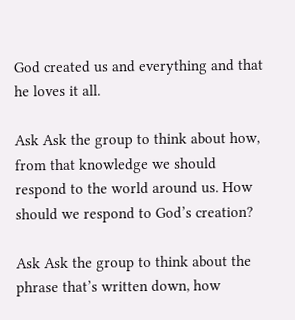God created us and everything and that he loves it all.

Ask Ask the group to think about how, from that knowledge we should respond to the world around us. How should we respond to God’s creation?

Ask Ask the group to think about the phrase that’s written down, how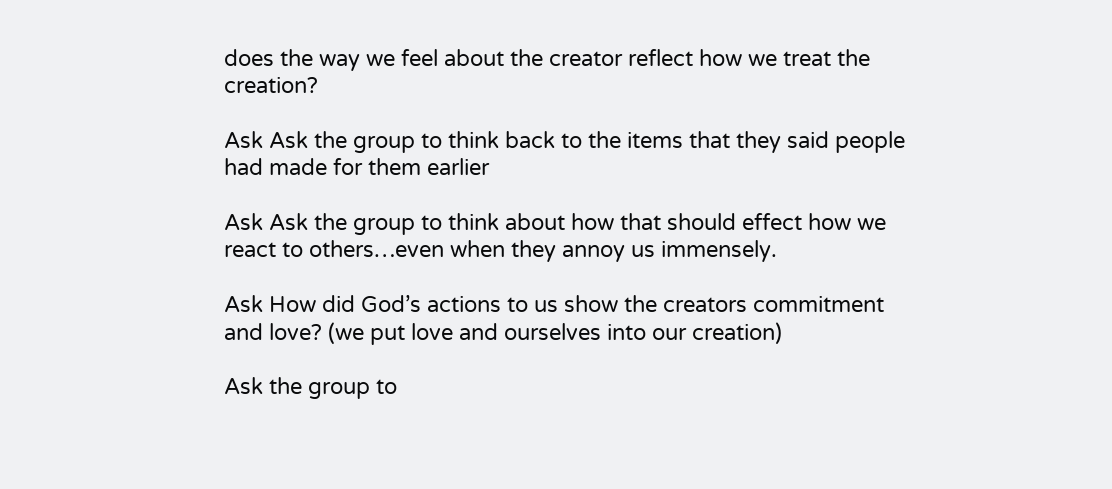does the way we feel about the creator reflect how we treat the creation?

Ask Ask the group to think back to the items that they said people had made for them earlier

Ask Ask the group to think about how that should effect how we react to others…even when they annoy us immensely.

Ask How did God’s actions to us show the creators commitment and love? (we put love and ourselves into our creation)

Ask the group to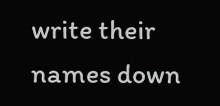write their names down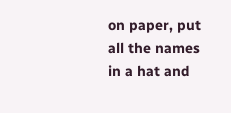on paper, put all the names in a hat and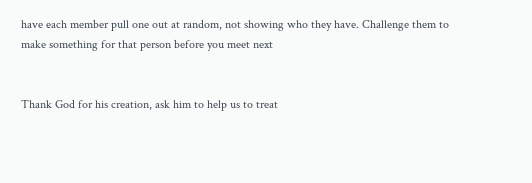have each member pull one out at random, not showing who they have. Challenge them to make something for that person before you meet next


Thank God for his creation, ask him to help us to treat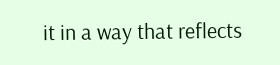it in a way that reflects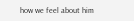how we feel about him